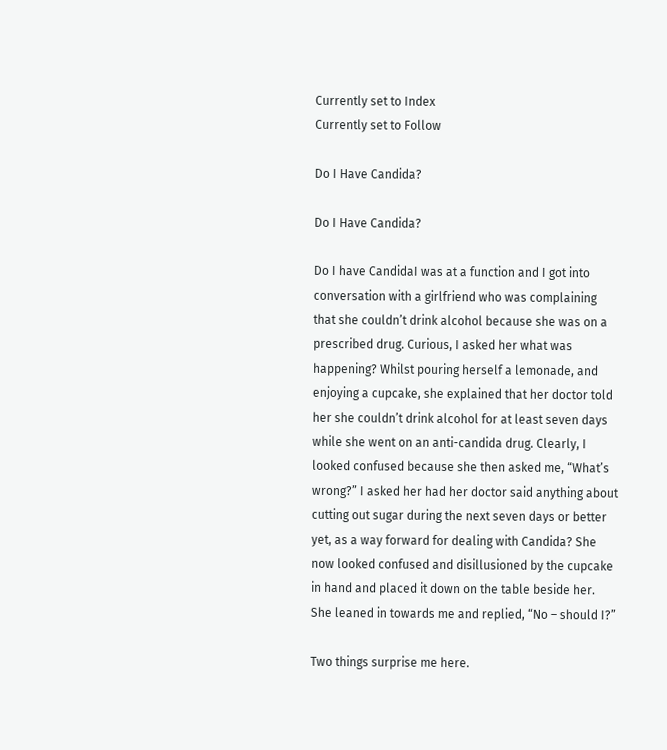Currently set to Index
Currently set to Follow

Do I Have Candida?

Do I Have Candida?

Do I have CandidaI was at a function and I got into conversation with a girlfriend who was complaining that she couldn’t drink alcohol because she was on a prescribed drug. Curious, I asked her what was happening? Whilst pouring herself a lemonade, and enjoying a cupcake, she explained that her doctor told her she couldn’t drink alcohol for at least seven days while she went on an anti-candida drug. Clearly, I looked confused because she then asked me, “What’s wrong?” I asked her had her doctor said anything about cutting out sugar during the next seven days or better yet, as a way forward for dealing with Candida? She now looked confused and disillusioned by the cupcake in hand and placed it down on the table beside her. She leaned in towards me and replied, “No – should I?”

Two things surprise me here.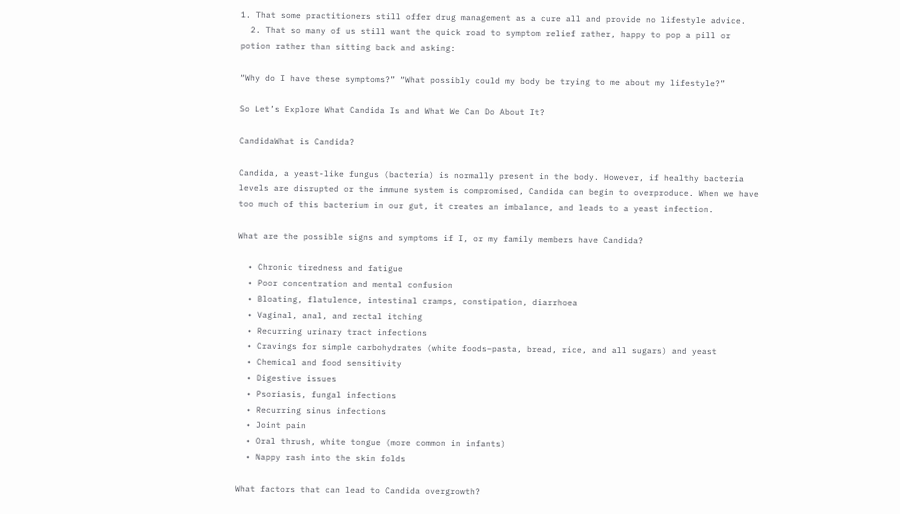1. That some practitioners still offer drug management as a cure all and provide no lifestyle advice.
  2. That so many of us still want the quick road to symptom relief rather, happy to pop a pill or potion rather than sitting back and asking:

“Why do I have these symptoms?” “What possibly could my body be trying to me about my lifestyle?”

So Let’s Explore What Candida Is and What We Can Do About It?

CandidaWhat is Candida?

Candida, a yeast-like fungus (bacteria) is normally present in the body. However, if healthy bacteria levels are disrupted or the immune system is compromised, Candida can begin to overproduce. When we have too much of this bacterium in our gut, it creates an imbalance, and leads to a yeast infection.

What are the possible signs and symptoms if I, or my family members have Candida?

  • Chronic tiredness and fatigue
  • Poor concentration and mental confusion
  • Bloating, flatulence, intestinal cramps, constipation, diarrhoea
  • Vaginal, anal, and rectal itching
  • Recurring urinary tract infections
  • Cravings for simple carbohydrates (white foods–pasta, bread, rice, and all sugars) and yeast
  • Chemical and food sensitivity
  • Digestive issues
  • Psoriasis, fungal infections
  • Recurring sinus infections
  • Joint pain
  • Oral thrush, white tongue (more common in infants)
  • Nappy rash into the skin folds

What factors that can lead to Candida overgrowth?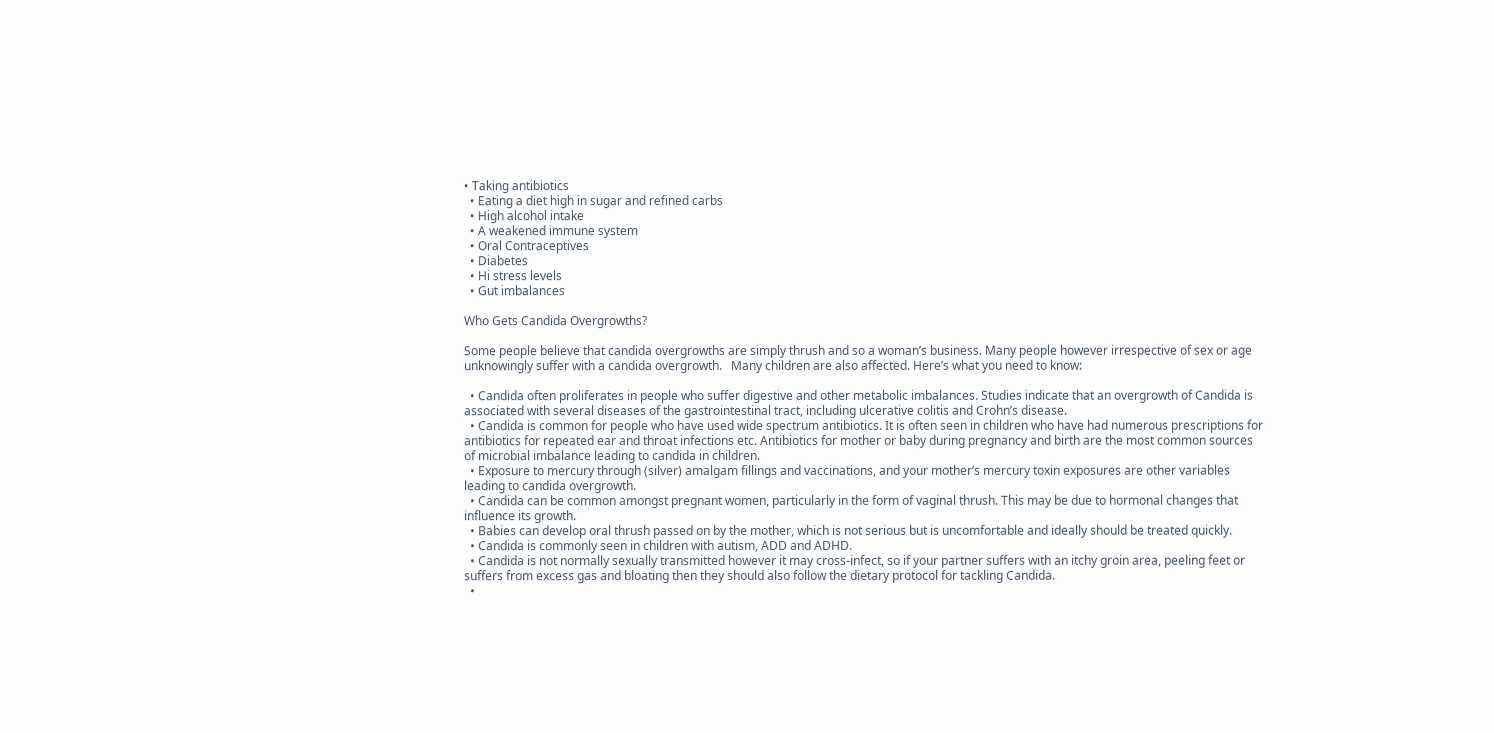• Taking antibiotics
  • Eating a diet high in sugar and refined carbs
  • High alcohol intake
  • A weakened immune system
  • Oral Contraceptives
  • Diabetes
  • Hi stress levels
  • Gut imbalances

Who Gets Candida Overgrowths?

Some people believe that candida overgrowths are simply thrush and so a woman’s business. Many people however irrespective of sex or age unknowingly suffer with a candida overgrowth.   Many children are also affected. Here’s what you need to know:

  • Candida often proliferates in people who suffer digestive and other metabolic imbalances. Studies indicate that an overgrowth of Candida is associated with several diseases of the gastrointestinal tract, including ulcerative colitis and Crohn’s disease.
  • Candida is common for people who have used wide spectrum antibiotics. It is often seen in children who have had numerous prescriptions for antibiotics for repeated ear and throat infections etc. Antibiotics for mother or baby during pregnancy and birth are the most common sources of microbial imbalance leading to candida in children.
  • Exposure to mercury through (silver) amalgam fillings and vaccinations, and your mother’s mercury toxin exposures are other variables leading to candida overgrowth.
  • Candida can be common amongst pregnant women, particularly in the form of vaginal thrush. This may be due to hormonal changes that influence its growth.
  • Babies can develop oral thrush passed on by the mother, which is not serious but is uncomfortable and ideally should be treated quickly.
  • Candida is commonly seen in children with autism, ADD and ADHD.
  • Candida is not normally sexually transmitted however it may cross-infect, so if your partner suffers with an itchy groin area, peeling feet or suffers from excess gas and bloating then they should also follow the dietary protocol for tackling Candida.
  •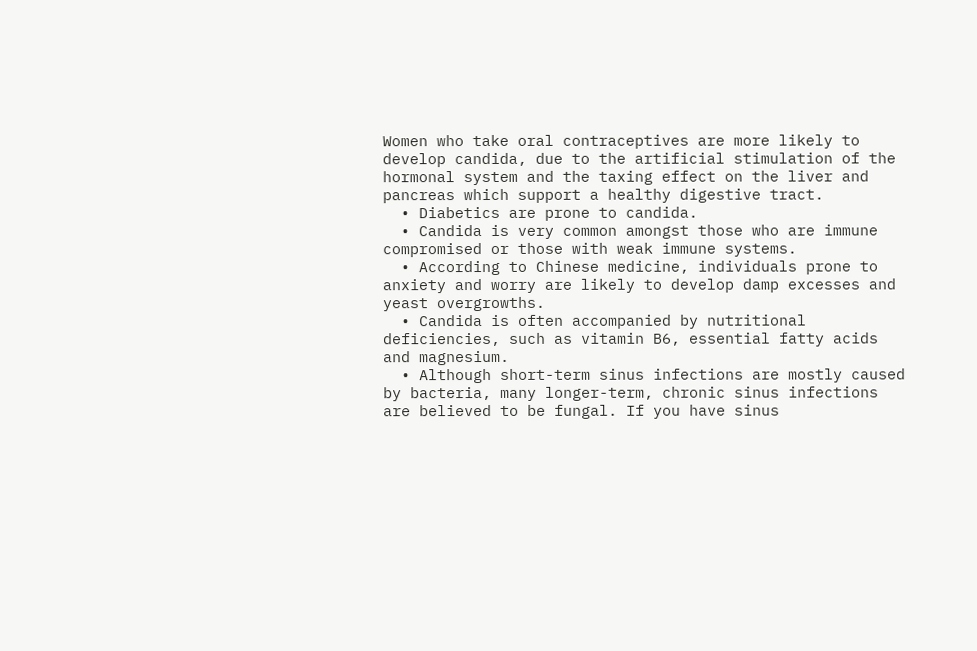Women who take oral contraceptives are more likely to develop candida, due to the artificial stimulation of the hormonal system and the taxing effect on the liver and pancreas which support a healthy digestive tract.
  • Diabetics are prone to candida.
  • Candida is very common amongst those who are immune compromised or those with weak immune systems.
  • According to Chinese medicine, individuals prone to anxiety and worry are likely to develop damp excesses and yeast overgrowths.
  • Candida is often accompanied by nutritional deficiencies, such as vitamin B6, essential fatty acids and magnesium.
  • Although short-term sinus infections are mostly caused by bacteria, many longer-term, chronic sinus infections are believed to be fungal. If you have sinus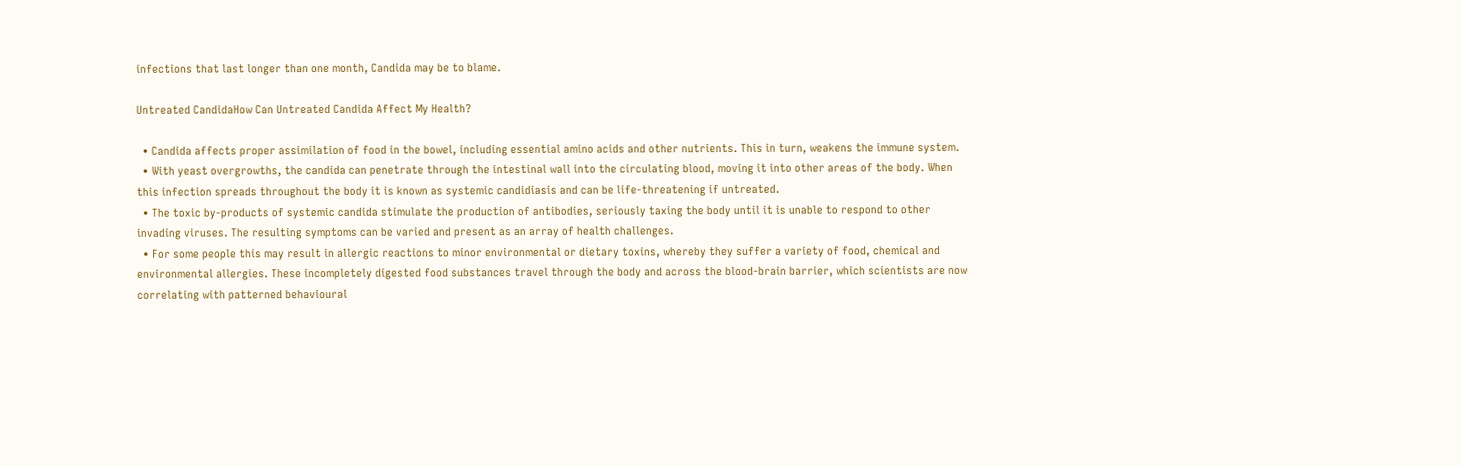infections that last longer than one month, Candida may be to blame.

Untreated CandidaHow Can Untreated Candida Affect My Health?

  • Candida affects proper assimilation of food in the bowel, including essential amino acids and other nutrients. This in turn, weakens the immune system.
  • With yeast overgrowths, the candida can penetrate through the intestinal wall into the circulating blood, moving it into other areas of the body. When this infection spreads throughout the body it is known as systemic candidiasis and can be life-threatening if untreated.
  • The toxic by-products of systemic candida stimulate the production of antibodies, seriously taxing the body until it is unable to respond to other invading viruses. The resulting symptoms can be varied and present as an array of health challenges.
  • For some people this may result in allergic reactions to minor environmental or dietary toxins, whereby they suffer a variety of food, chemical and environmental allergies. These incompletely digested food substances travel through the body and across the blood-brain barrier, which scientists are now correlating with patterned behavioural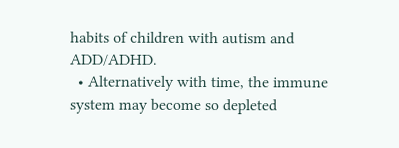habits of children with autism and ADD/ADHD.
  • Alternatively with time, the immune system may become so depleted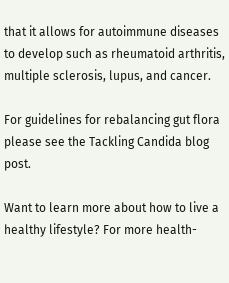that it allows for autoimmune diseases to develop such as rheumatoid arthritis, multiple sclerosis, lupus, and cancer.

For guidelines for rebalancing gut flora please see the Tackling Candida blog post.

Want to learn more about how to live a healthy lifestyle? For more health-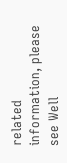related information, please see Well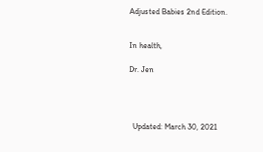Adjusted Babies 2nd Edition.


In health,

Dr. Jen




  Updated: March 30, 2021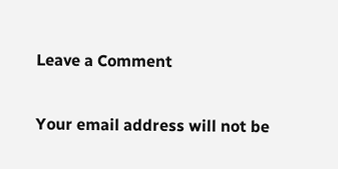Leave a Comment

Your email address will not be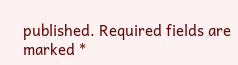published. Required fields are marked *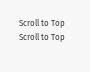Scroll to Top
Scroll to Top